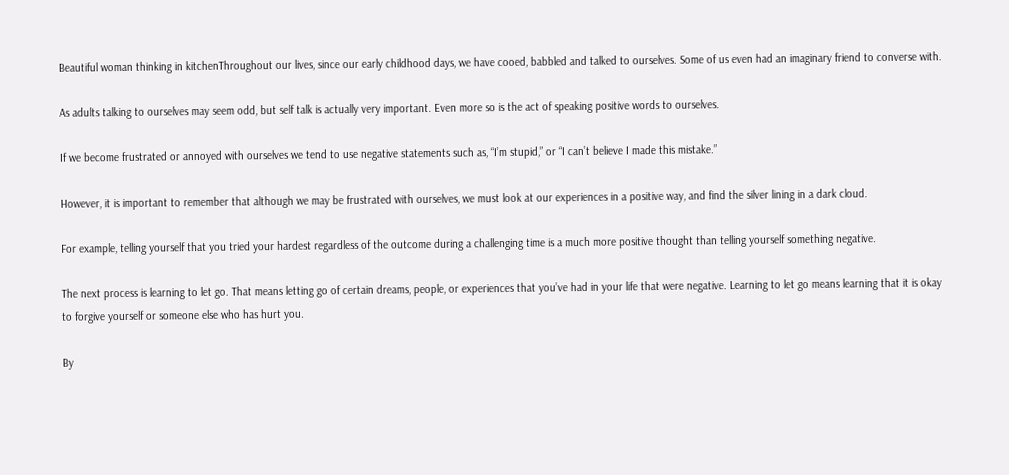Beautiful woman thinking in kitchenThroughout our lives, since our early childhood days, we have cooed, babbled and talked to ourselves. Some of us even had an imaginary friend to converse with.

As adults talking to ourselves may seem odd, but self talk is actually very important. Even more so is the act of speaking positive words to ourselves.

If we become frustrated or annoyed with ourselves we tend to use negative statements such as, “I’m stupid,” or “I can’t believe I made this mistake.”

However, it is important to remember that although we may be frustrated with ourselves, we must look at our experiences in a positive way, and find the silver lining in a dark cloud.

For example, telling yourself that you tried your hardest regardless of the outcome during a challenging time is a much more positive thought than telling yourself something negative.

The next process is learning to let go. That means letting go of certain dreams, people, or experiences that you’ve had in your life that were negative. Learning to let go means learning that it is okay to forgive yourself or someone else who has hurt you.

By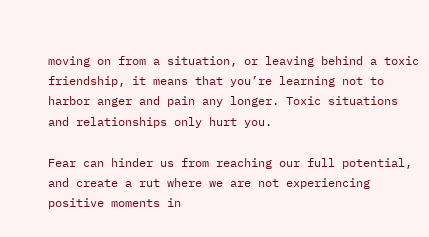moving on from a situation, or leaving behind a toxic friendship, it means that you’re learning not to harbor anger and pain any longer. Toxic situations and relationships only hurt you.

Fear can hinder us from reaching our full potential, and create a rut where we are not experiencing positive moments in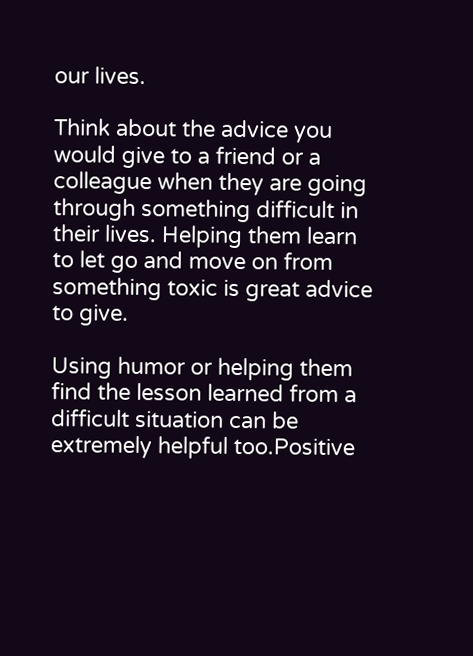our lives.

Think about the advice you would give to a friend or a colleague when they are going through something difficult in their lives. Helping them learn to let go and move on from something toxic is great advice to give.

Using humor or helping them find the lesson learned from a difficult situation can be extremely helpful too.Positive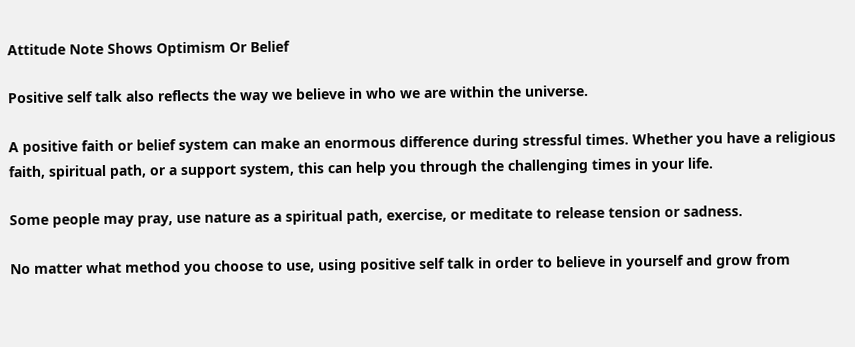Attitude Note Shows Optimism Or Belief

Positive self talk also reflects the way we believe in who we are within the universe.

A positive faith or belief system can make an enormous difference during stressful times. Whether you have a religious faith, spiritual path, or a support system, this can help you through the challenging times in your life.

Some people may pray, use nature as a spiritual path, exercise, or meditate to release tension or sadness.

No matter what method you choose to use, using positive self talk in order to believe in yourself and grow from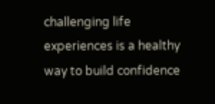challenging life experiences is a healthy way to build confidence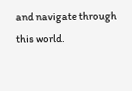and navigate through this world.